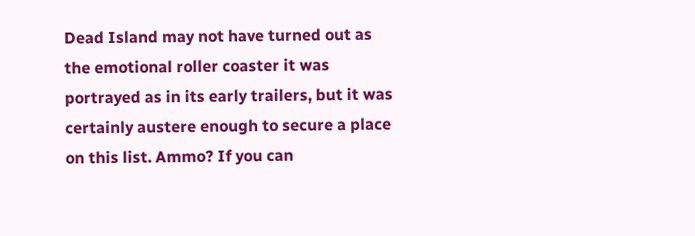Dead Island may not have turned out as the emotional roller coaster it was portrayed as in its early trailers, but it was certainly austere enough to secure a place on this list. Ammo? If you can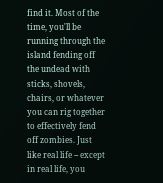find it. Most of the time, you'll be running through the island fending off the undead with sticks, shovels, chairs, or whatever you can rig together to effectively fend off zombies. Just like real life -- except in real life, you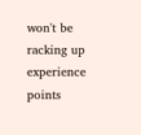won't be racking up experience points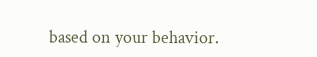based on your behavior.